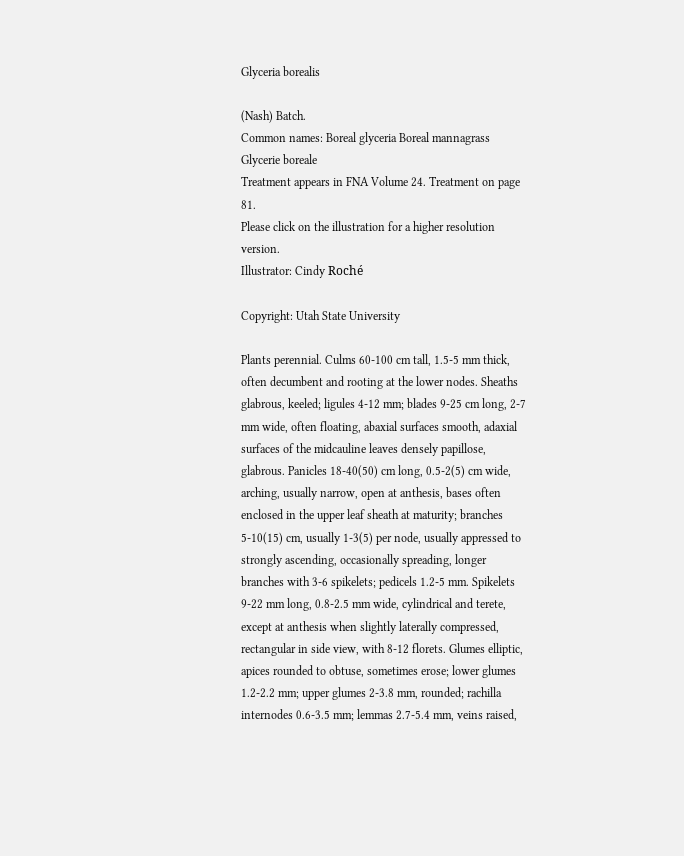Glyceria borealis

(Nash) Batch.
Common names: Boreal glyceria Boreal mannagrass Glycerie boreale
Treatment appears in FNA Volume 24. Treatment on page 81.
Please click on the illustration for a higher resolution version.
Illustrator: Cindy Roché

Copyright: Utah State University

Plants perennial. Culms 60-100 cm tall, 1.5-5 mm thick, often decumbent and rooting at the lower nodes. Sheaths glabrous, keeled; ligules 4-12 mm; blades 9-25 cm long, 2-7 mm wide, often floating, abaxial surfaces smooth, adaxial surfaces of the midcauline leaves densely papillose, glabrous. Panicles 18-40(50) cm long, 0.5-2(5) cm wide, arching, usually narrow, open at anthesis, bases often enclosed in the upper leaf sheath at maturity; branches 5-10(15) cm, usually 1-3(5) per node, usually appressed to strongly ascending, occasionally spreading, longer branches with 3-6 spikelets; pedicels 1.2-5 mm. Spikelets 9-22 mm long, 0.8-2.5 mm wide, cylindrical and terete, except at anthesis when slightly laterally compressed, rectangular in side view, with 8-12 florets. Glumes elliptic, apices rounded to obtuse, sometimes erose; lower glumes 1.2-2.2 mm; upper glumes 2-3.8 mm, rounded; rachilla internodes 0.6-3.5 mm; lemmas 2.7-5.4 mm, veins raised,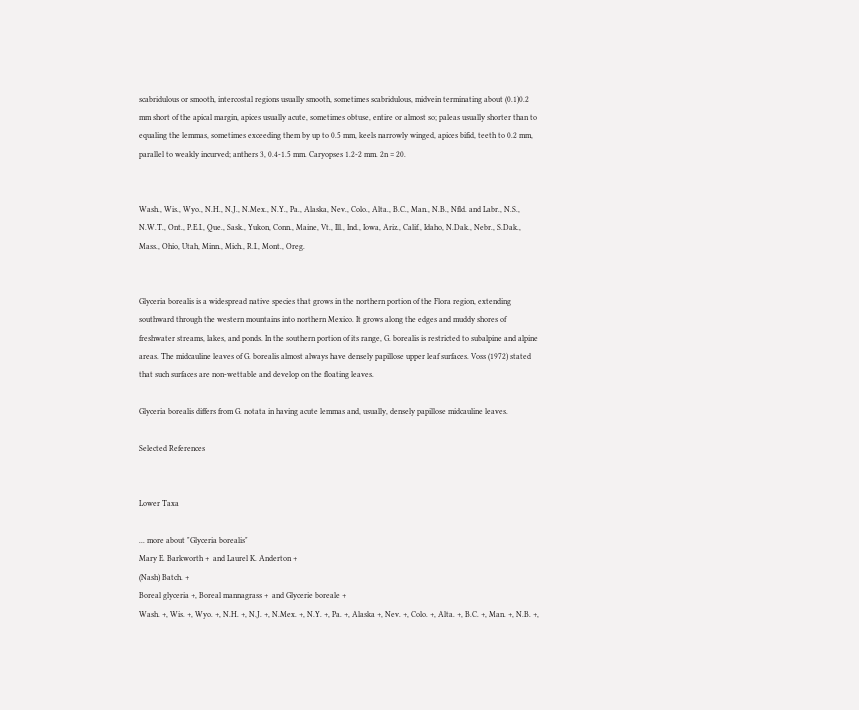scabridulous or smooth, intercostal regions usually smooth, sometimes scabridulous, midvein terminating about (0.1)0.2 mm short of the apical margin, apices usually acute, sometimes obtuse, entire or almost so; paleas usually shorter than to equaling the lemmas, sometimes exceeding them by up to 0.5 mm, keels narrowly winged, apices bifid, teeth to 0.2 mm, parallel to weakly incurved; anthers 3, 0.4-1.5 mm. Caryopses 1.2-2 mm. 2n = 20.


Wash., Wis., Wyo., N.H., N.J., N.Mex., N.Y., Pa., Alaska, Nev., Colo., Alta., B.C., Man., N.B., Nfld. and Labr., N.S., N.W.T., Ont., P.E.I., Que., Sask., Yukon, Conn., Maine, Vt., Ill., Ind., Iowa, Ariz., Calif., Idaho, N.Dak., Nebr., S.Dak., Mass., Ohio, Utah, Minn., Mich., R.I., Mont., Oreg.


Glyceria borealis is a widespread native species that grows in the northern portion of the Flora region, extending southward through the western mountains into northern Mexico. It grows along the edges and muddy shores of freshwater streams, lakes, and ponds. In the southern portion of its range, G. borealis is restricted to subalpine and alpine areas. The midcauline leaves of G. borealis almost always have densely papillose upper leaf surfaces. Voss (1972) stated that such surfaces are non-wettable and develop on the floating leaves.

Glyceria borealis differs from G. notata in having acute lemmas and, usually, densely papillose midcauline leaves.

Selected References


Lower Taxa

... more about "Glyceria borealis"
Mary E. Barkworth +  and Laurel K. Anderton +
(Nash) Batch. +
Boreal glyceria +, Boreal mannagrass +  and Glycerie boreale +
Wash. +, Wis. +, Wyo. +, N.H. +, N.J. +, N.Mex. +, N.Y. +, Pa. +, Alaska +, Nev. +, Colo. +, Alta. +, B.C. +, Man. +, N.B. +,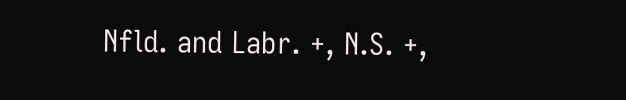Nfld. and Labr. +, N.S. +,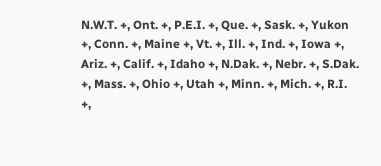N.W.T. +, Ont. +, P.E.I. +, Que. +, Sask. +, Yukon +, Conn. +, Maine +, Vt. +, Ill. +, Ind. +, Iowa +, Ariz. +, Calif. +, Idaho +, N.Dak. +, Nebr. +, S.Dak. +, Mass. +, Ohio +, Utah +, Minn. +, Mich. +, R.I. +,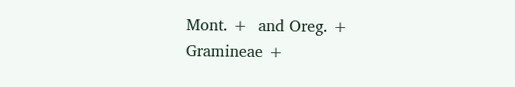Mont. +  and Oreg. +
Gramineae +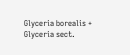Glyceria borealis +
Glyceria sect.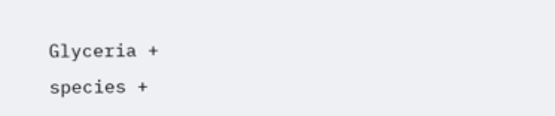Glyceria +
species +